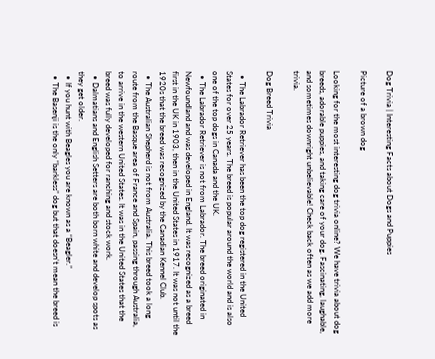Dog Trivia | Interesting Facts about Dogs and Puppies

Picture of a brown dog

Looking for the most interesting dog trivia online? We have trivia about dog breeds, adorable puppies, and taking care of your dog. Fascinating, laughable, and sometimes downright unbelievable! Check back often as we add more trivia.

Dog Breed Trivia

  • The Labrador Retriever has been the top dog registered in the United States for over 25 years. The breed is popular around the world and is also one of the top dogs in Canada and the UK.
  • The Labrador Retriever is not from Labrador. The breed originated in Newfoundland and was developed in England. It was recognized as a breed first in the UK in 1903, then in the United States in 1917. It was not until the 1920s that the breed was recognized by the Canadian Kennel Club.
  • The Australian Shepherd is not from Australia. This breed took a long route from the Basque area of France and Spain, passing through Australia, to arrive in the western United States. It was in the United States that the breed was fully developed for ranching and stock work.
  • Dalmatians and English Setters are both born white and develop spots as they get older.
  • If you hunt with Beagles you are known as a “Beagler.”
  • The Basenji is the only “barkless” dog but that doesn’t mean the breed is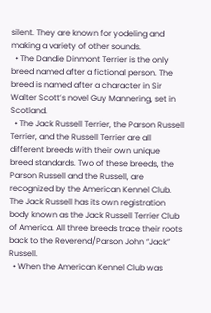silent. They are known for yodeling and making a variety of other sounds.
  • The Dandie Dinmont Terrier is the only breed named after a fictional person. The breed is named after a character in Sir Walter Scott’s novel Guy Mannering, set in Scotland.
  • The Jack Russell Terrier, the Parson Russell Terrier, and the Russell Terrier are all different breeds with their own unique breed standards. Two of these breeds, the Parson Russell and the Russell, are recognized by the American Kennel Club. The Jack Russell has its own registration body known as the Jack Russell Terrier Club of America. All three breeds trace their roots back to the Reverend/Parson John “Jack” Russell.
  • When the American Kennel Club was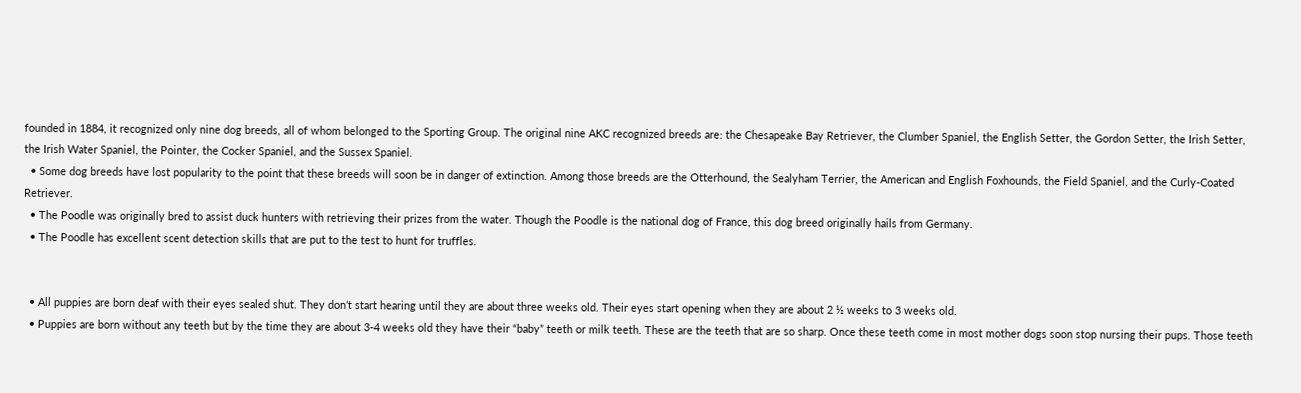founded in 1884, it recognized only nine dog breeds, all of whom belonged to the Sporting Group. The original nine AKC recognized breeds are: the Chesapeake Bay Retriever, the Clumber Spaniel, the English Setter, the Gordon Setter, the Irish Setter, the Irish Water Spaniel, the Pointer, the Cocker Spaniel, and the Sussex Spaniel.
  • Some dog breeds have lost popularity to the point that these breeds will soon be in danger of extinction. Among those breeds are the Otterhound, the Sealyham Terrier, the American and English Foxhounds, the Field Spaniel, and the Curly-Coated Retriever.
  • The Poodle was originally bred to assist duck hunters with retrieving their prizes from the water. Though the Poodle is the national dog of France, this dog breed originally hails from Germany.
  • The Poodle has excellent scent detection skills that are put to the test to hunt for truffles.


  • All puppies are born deaf with their eyes sealed shut. They don’t start hearing until they are about three weeks old. Their eyes start opening when they are about 2 ½ weeks to 3 weeks old.
  • Puppies are born without any teeth but by the time they are about 3-4 weeks old they have their “baby” teeth or milk teeth. These are the teeth that are so sharp. Once these teeth come in most mother dogs soon stop nursing their pups. Those teeth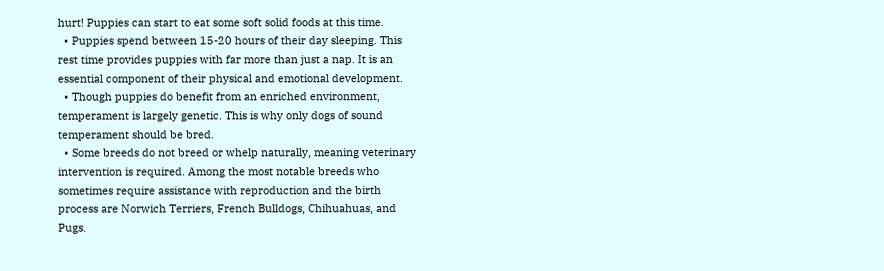hurt! Puppies can start to eat some soft solid foods at this time.
  • Puppies spend between 15-20 hours of their day sleeping. This rest time provides puppies with far more than just a nap. It is an essential component of their physical and emotional development.
  • Though puppies do benefit from an enriched environment, temperament is largely genetic. This is why only dogs of sound temperament should be bred.
  • Some breeds do not breed or whelp naturally, meaning veterinary intervention is required. Among the most notable breeds who sometimes require assistance with reproduction and the birth process are Norwich Terriers, French Bulldogs, Chihuahuas, and Pugs.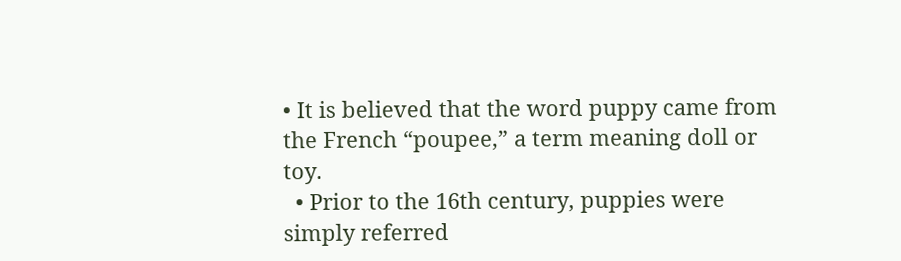• It is believed that the word puppy came from the French “poupee,” a term meaning doll or toy.
  • Prior to the 16th century, puppies were simply referred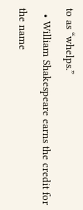to as “whelps.”
  • William Shakespeare earns the credit for the name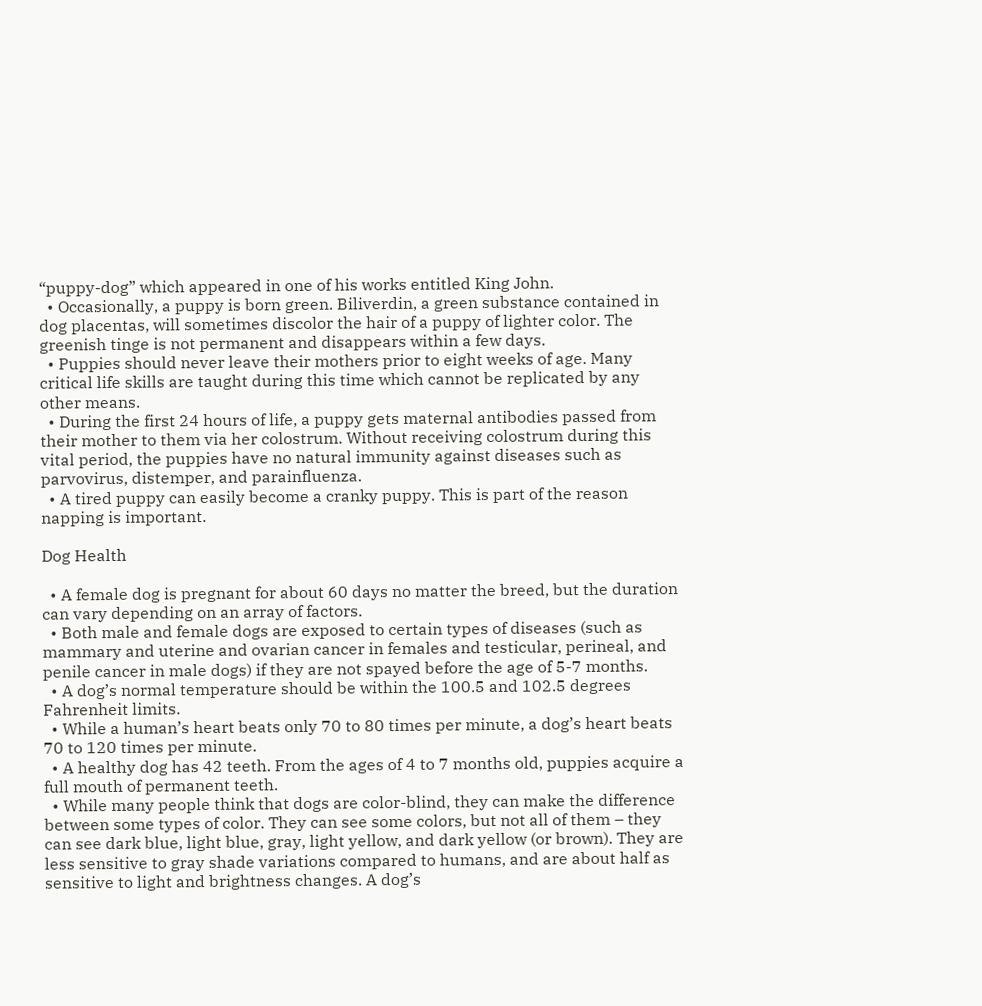“puppy-dog” which appeared in one of his works entitled King John.
  • Occasionally, a puppy is born green. Biliverdin, a green substance contained in dog placentas, will sometimes discolor the hair of a puppy of lighter color. The greenish tinge is not permanent and disappears within a few days.
  • Puppies should never leave their mothers prior to eight weeks of age. Many critical life skills are taught during this time which cannot be replicated by any other means.
  • During the first 24 hours of life, a puppy gets maternal antibodies passed from their mother to them via her colostrum. Without receiving colostrum during this vital period, the puppies have no natural immunity against diseases such as parvovirus, distemper, and parainfluenza.
  • A tired puppy can easily become a cranky puppy. This is part of the reason napping is important.

Dog Health

  • A female dog is pregnant for about 60 days no matter the breed, but the duration can vary depending on an array of factors.
  • Both male and female dogs are exposed to certain types of diseases (such as mammary and uterine and ovarian cancer in females and testicular, perineal, and penile cancer in male dogs) if they are not spayed before the age of 5-7 months.
  • A dog’s normal temperature should be within the 100.5 and 102.5 degrees Fahrenheit limits.
  • While a human’s heart beats only 70 to 80 times per minute, a dog’s heart beats 70 to 120 times per minute.
  • A healthy dog has 42 teeth. From the ages of 4 to 7 months old, puppies acquire a full mouth of permanent teeth.
  • While many people think that dogs are color-blind, they can make the difference between some types of color. They can see some colors, but not all of them – they can see dark blue, light blue, gray, light yellow, and dark yellow (or brown). They are less sensitive to gray shade variations compared to humans, and are about half as sensitive to light and brightness changes. A dog’s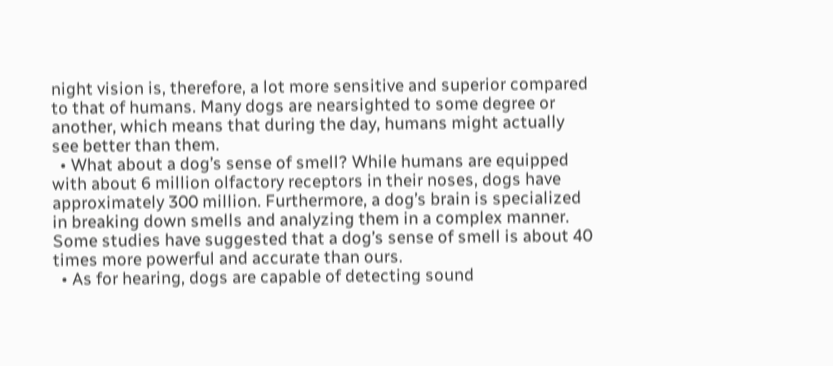night vision is, therefore, a lot more sensitive and superior compared to that of humans. Many dogs are nearsighted to some degree or another, which means that during the day, humans might actually see better than them.
  • What about a dog’s sense of smell? While humans are equipped with about 6 million olfactory receptors in their noses, dogs have approximately 300 million. Furthermore, a dog’s brain is specialized in breaking down smells and analyzing them in a complex manner. Some studies have suggested that a dog’s sense of smell is about 40 times more powerful and accurate than ours.
  • As for hearing, dogs are capable of detecting sound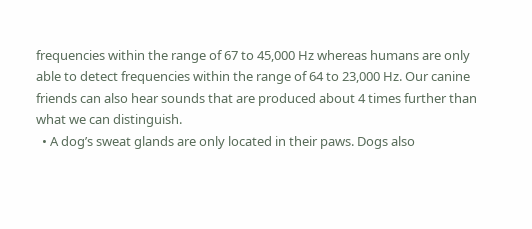frequencies within the range of 67 to 45,000 Hz whereas humans are only able to detect frequencies within the range of 64 to 23,000 Hz. Our canine friends can also hear sounds that are produced about 4 times further than what we can distinguish.
  • A dog’s sweat glands are only located in their paws. Dogs also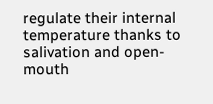regulate their internal temperature thanks to salivation and open-mouth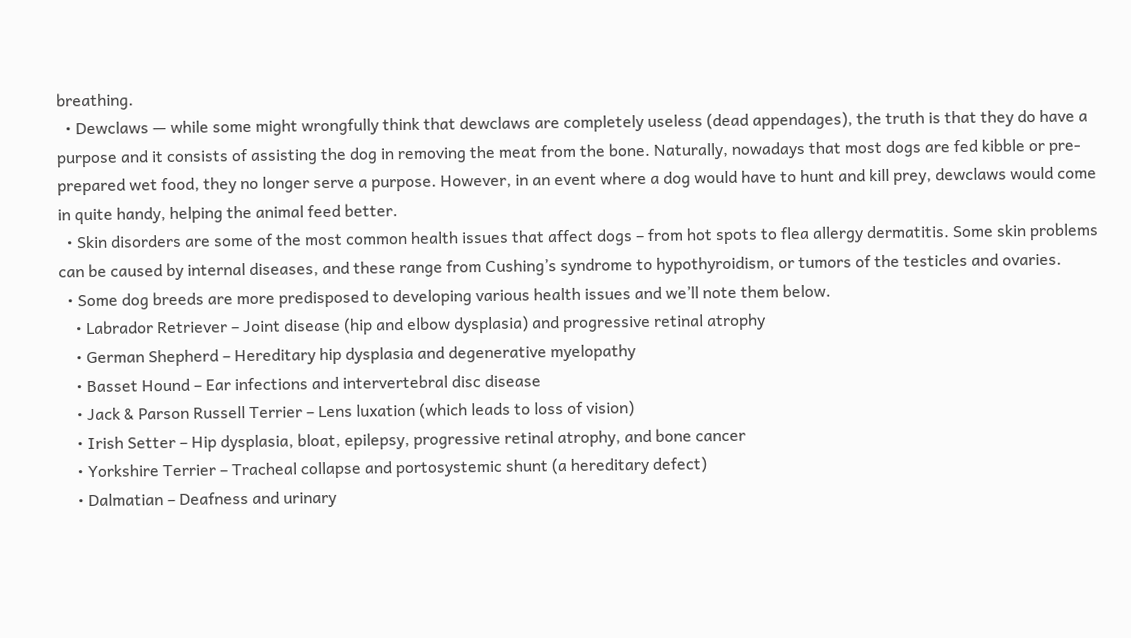breathing.
  • Dewclaws — while some might wrongfully think that dewclaws are completely useless (dead appendages), the truth is that they do have a purpose and it consists of assisting the dog in removing the meat from the bone. Naturally, nowadays that most dogs are fed kibble or pre-prepared wet food, they no longer serve a purpose. However, in an event where a dog would have to hunt and kill prey, dewclaws would come in quite handy, helping the animal feed better.
  • Skin disorders are some of the most common health issues that affect dogs – from hot spots to flea allergy dermatitis. Some skin problems can be caused by internal diseases, and these range from Cushing’s syndrome to hypothyroidism, or tumors of the testicles and ovaries.
  • Some dog breeds are more predisposed to developing various health issues and we’ll note them below.
    • Labrador Retriever – Joint disease (hip and elbow dysplasia) and progressive retinal atrophy
    • German Shepherd – Hereditary hip dysplasia and degenerative myelopathy
    • Basset Hound – Ear infections and intervertebral disc disease
    • Jack & Parson Russell Terrier – Lens luxation (which leads to loss of vision)
    • Irish Setter – Hip dysplasia, bloat, epilepsy, progressive retinal atrophy, and bone cancer
    • Yorkshire Terrier – Tracheal collapse and portosystemic shunt (a hereditary defect)
    • Dalmatian – Deafness and urinary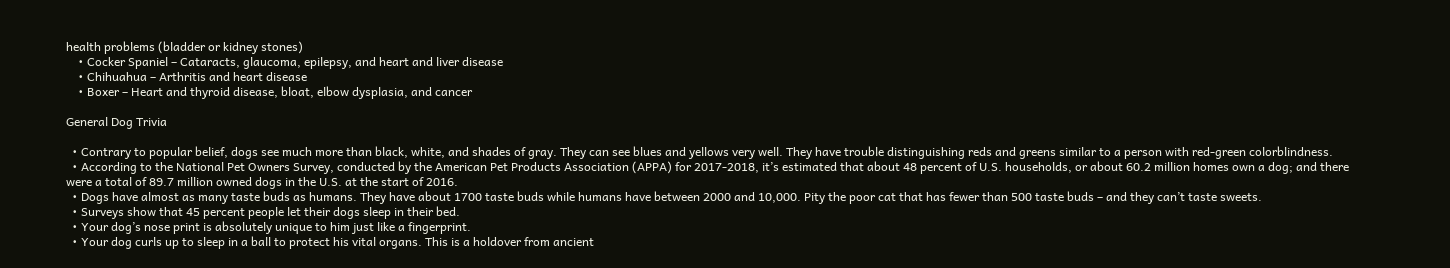health problems (bladder or kidney stones)
    • Cocker Spaniel – Cataracts, glaucoma, epilepsy, and heart and liver disease
    • Chihuahua – Arthritis and heart disease
    • Boxer – Heart and thyroid disease, bloat, elbow dysplasia, and cancer

General Dog Trivia

  • Contrary to popular belief, dogs see much more than black, white, and shades of gray. They can see blues and yellows very well. They have trouble distinguishing reds and greens similar to a person with red-green colorblindness.
  • According to the National Pet Owners Survey, conducted by the American Pet Products Association (APPA) for 2017-2018, it’s estimated that about 48 percent of U.S. households, or about 60.2 million homes own a dog; and there were a total of 89.7 million owned dogs in the U.S. at the start of 2016.
  • Dogs have almost as many taste buds as humans. They have about 1700 taste buds while humans have between 2000 and 10,000. Pity the poor cat that has fewer than 500 taste buds – and they can’t taste sweets.
  • Surveys show that 45 percent people let their dogs sleep in their bed.
  • Your dog’s nose print is absolutely unique to him just like a fingerprint.
  • Your dog curls up to sleep in a ball to protect his vital organs. This is a holdover from ancient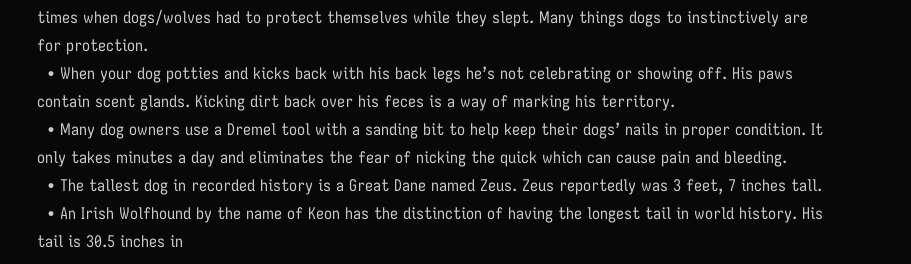times when dogs/wolves had to protect themselves while they slept. Many things dogs to instinctively are for protection.
  • When your dog potties and kicks back with his back legs he’s not celebrating or showing off. His paws contain scent glands. Kicking dirt back over his feces is a way of marking his territory.
  • Many dog owners use a Dremel tool with a sanding bit to help keep their dogs’ nails in proper condition. It only takes minutes a day and eliminates the fear of nicking the quick which can cause pain and bleeding.
  • The tallest dog in recorded history is a Great Dane named Zeus. Zeus reportedly was 3 feet, 7 inches tall.
  • An Irish Wolfhound by the name of Keon has the distinction of having the longest tail in world history. His tail is 30.5 inches in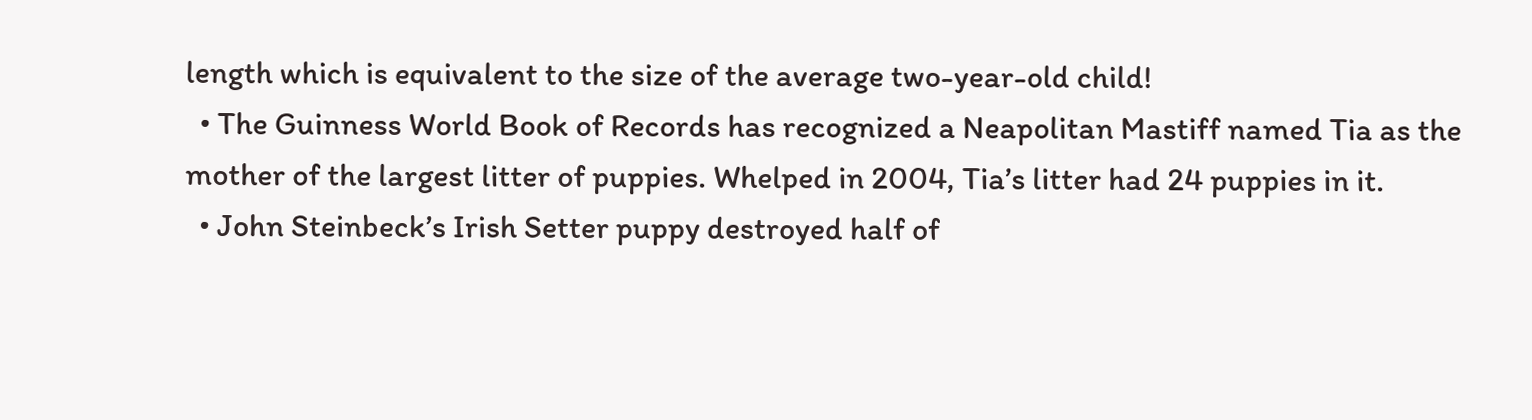length which is equivalent to the size of the average two-year-old child!
  • The Guinness World Book of Records has recognized a Neapolitan Mastiff named Tia as the mother of the largest litter of puppies. Whelped in 2004, Tia’s litter had 24 puppies in it.
  • John Steinbeck’s Irish Setter puppy destroyed half of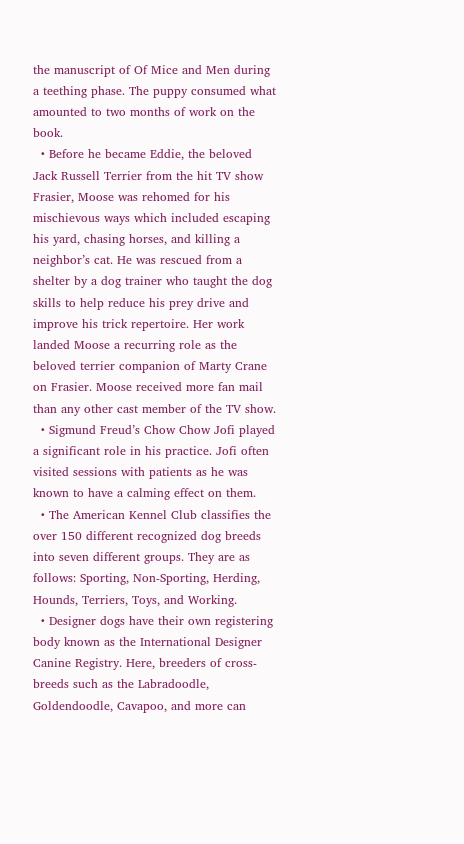the manuscript of Of Mice and Men during a teething phase. The puppy consumed what amounted to two months of work on the book.
  • Before he became Eddie, the beloved Jack Russell Terrier from the hit TV show Frasier, Moose was rehomed for his mischievous ways which included escaping his yard, chasing horses, and killing a neighbor’s cat. He was rescued from a shelter by a dog trainer who taught the dog skills to help reduce his prey drive and improve his trick repertoire. Her work landed Moose a recurring role as the beloved terrier companion of Marty Crane on Frasier. Moose received more fan mail than any other cast member of the TV show.
  • Sigmund Freud’s Chow Chow Jofi played a significant role in his practice. Jofi often visited sessions with patients as he was known to have a calming effect on them.
  • The American Kennel Club classifies the over 150 different recognized dog breeds into seven different groups. They are as follows: Sporting, Non-Sporting, Herding, Hounds, Terriers, Toys, and Working.
  • Designer dogs have their own registering body known as the International Designer Canine Registry. Here, breeders of cross-breeds such as the Labradoodle, Goldendoodle, Cavapoo, and more can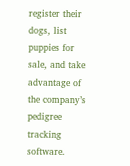register their dogs, list puppies for sale, and take advantage of the company’s pedigree tracking software.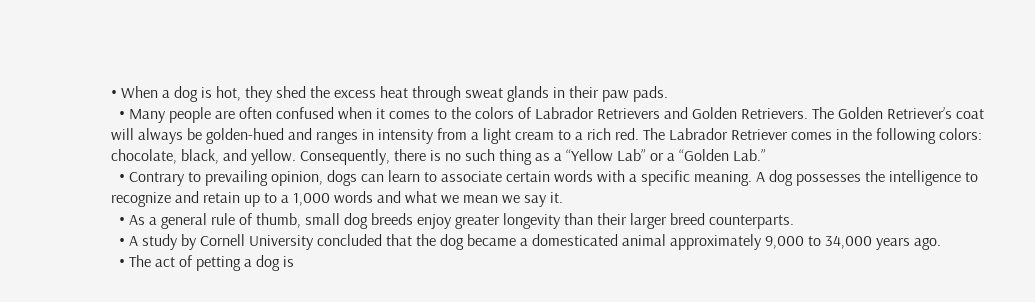• When a dog is hot, they shed the excess heat through sweat glands in their paw pads.
  • Many people are often confused when it comes to the colors of Labrador Retrievers and Golden Retrievers. The Golden Retriever’s coat will always be golden-hued and ranges in intensity from a light cream to a rich red. The Labrador Retriever comes in the following colors: chocolate, black, and yellow. Consequently, there is no such thing as a “Yellow Lab” or a “Golden Lab.”
  • Contrary to prevailing opinion, dogs can learn to associate certain words with a specific meaning. A dog possesses the intelligence to recognize and retain up to a 1,000 words and what we mean we say it.
  • As a general rule of thumb, small dog breeds enjoy greater longevity than their larger breed counterparts.
  • A study by Cornell University concluded that the dog became a domesticated animal approximately 9,000 to 34,000 years ago.
  • The act of petting a dog is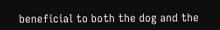beneficial to both the dog and the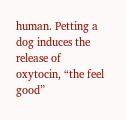human. Petting a dog induces the release of oxytocin, “the feel good”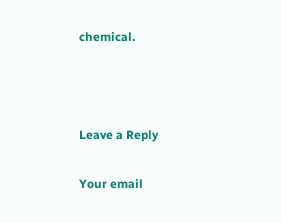chemical.



Leave a Reply

Your email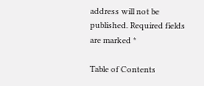address will not be published. Required fields are marked *

Table of Contents